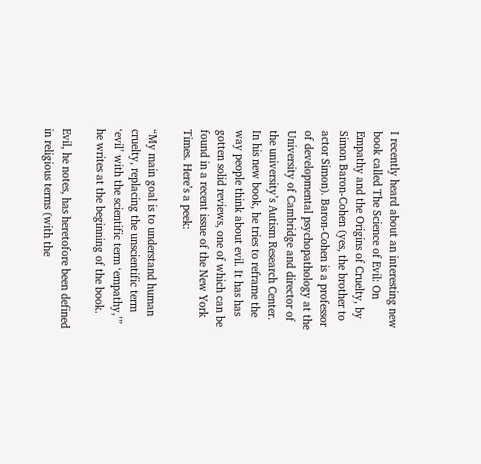I recently heard about an interesting new book called The Science of Evil: On Empathy and the Origins of Cruelty, by Simon Baron-Cohen (yes, the brother to actor Simon). Baron-Cohen is a professor of developmental psychopathology at the University of Cambridge and director of the university’s Autism Research Center. In his new book, he tries to reframe the way people think about evil. It has has gotten solid reviews, one of which can be found in a recent issue of the New York Times. Here’s a peek:

“My main goal is to understand human cruelty, replacing the unscientific term ‘evil’ with the scientific term ‘empathy,’” he writes at the beginning of the book.

Evil, he notes, has heretofore been defined in religious terms (with the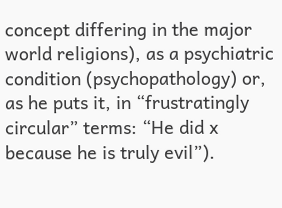concept differing in the major world religions), as a psychiatric condition (psychopathology) or, as he puts it, in “frustratingly circular” terms: “He did x because he is truly evil”).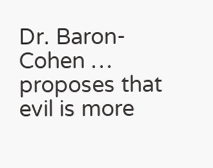Dr. Baron-Cohen … proposes that evil is more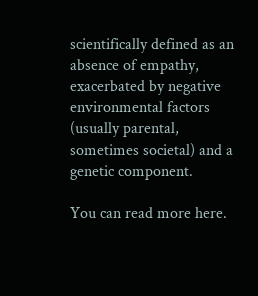scientifically defined as an absence of empathy, exacerbated by negative environmental factors (usually parental, sometimes societal) and a genetic component.

You can read more here.